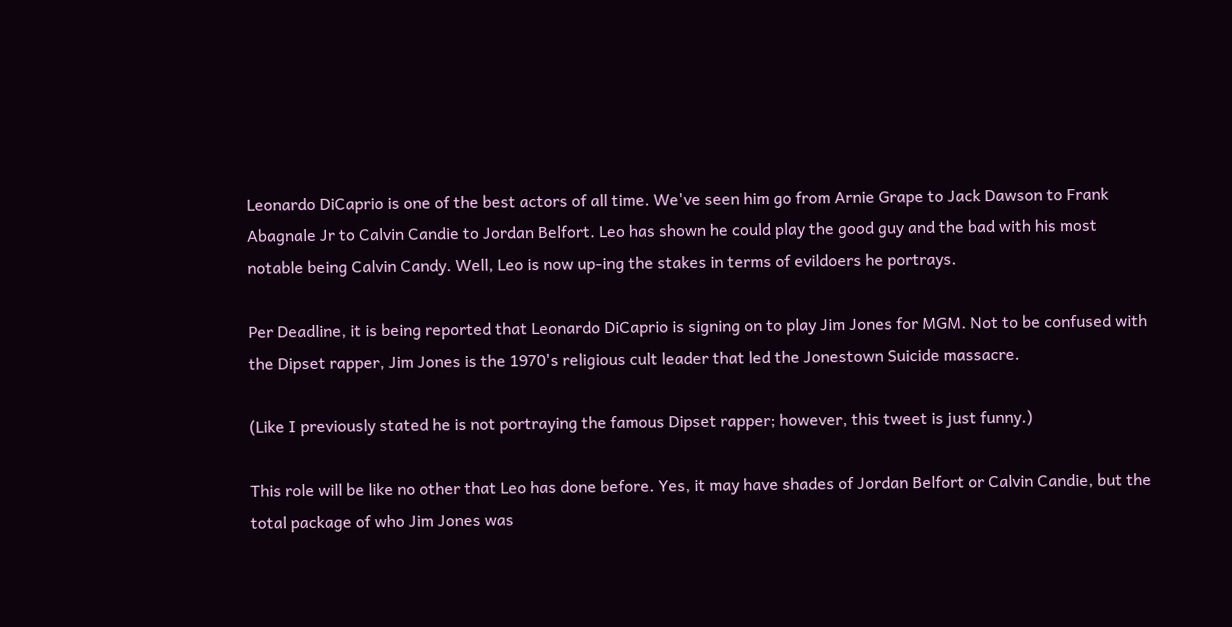Leonardo DiCaprio is one of the best actors of all time. We've seen him go from Arnie Grape to Jack Dawson to Frank Abagnale Jr to Calvin Candie to Jordan Belfort. Leo has shown he could play the good guy and the bad with his most notable being Calvin Candy. Well, Leo is now up-ing the stakes in terms of evildoers he portrays.

Per Deadline, it is being reported that Leonardo DiCaprio is signing on to play Jim Jones for MGM. Not to be confused with the Dipset rapper, Jim Jones is the 1970's religious cult leader that led the Jonestown Suicide massacre.

(Like I previously stated he is not portraying the famous Dipset rapper; however, this tweet is just funny.)

This role will be like no other that Leo has done before. Yes, it may have shades of Jordan Belfort or Calvin Candie, but the total package of who Jim Jones was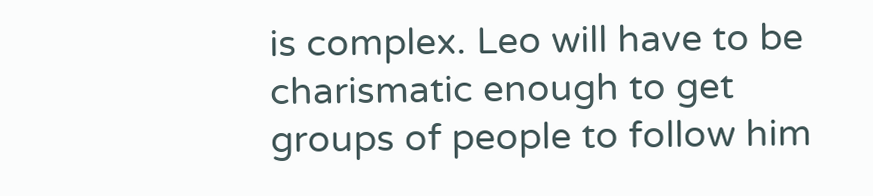is complex. Leo will have to be charismatic enough to get groups of people to follow him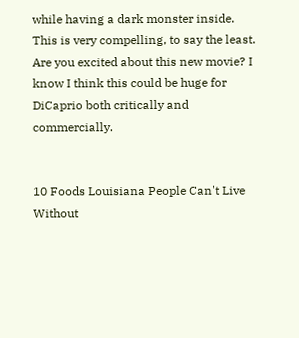while having a dark monster inside. This is very compelling, to say the least. Are you excited about this new movie? I know I think this could be huge for DiCaprio both critically and commercially.


10 Foods Louisiana People Can't Live Without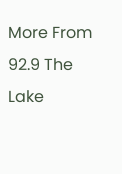More From 92.9 The Lake